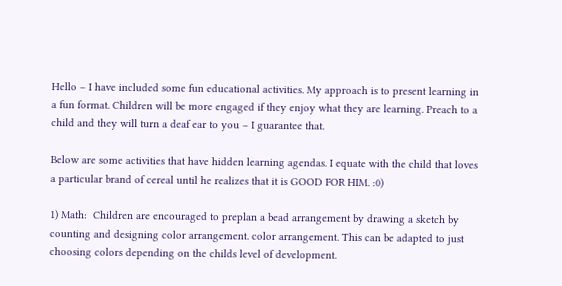Hello – I have included some fun educational activities. My approach is to present learning in a fun format. Children will be more engaged if they enjoy what they are learning. Preach to a child and they will turn a deaf ear to you – I guarantee that.

Below are some activities that have hidden learning agendas. I equate with the child that loves a particular brand of cereal until he realizes that it is GOOD FOR HIM. :0)

1) Math:  Children are encouraged to preplan a bead arrangement by drawing a sketch by counting and designing color arrangement. color arrangement. This can be adapted to just choosing colors depending on the childs level of development.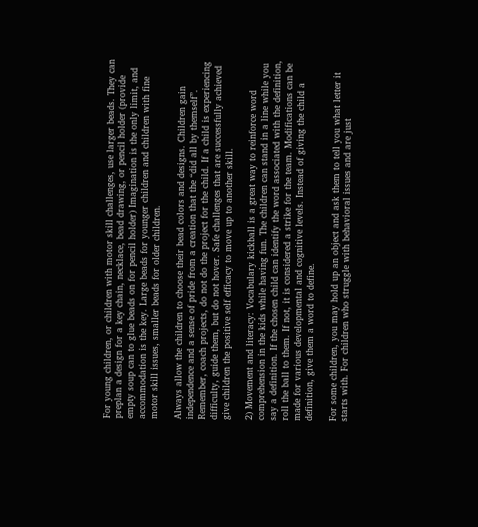For young children, or children with motor skill challenges, use larger beads. They can preplan a design for a key chain, necklace, bead drawing, or pencil holder (provide empty soup can to glue beads on for pencil holder) Imagination is the only limit, and accommodation is the key. Large beads for younger children and children with fine motor skill issues, smaller beads for older children.

Always allow the children to choose their bead colors and designs. Children gain independence and a sense of pride from a creation that the “did all by themself”. Remember, coach projects, do not do the project for the child. If a child is experiencing difficulty, guide them, but do not hover. Safe challenges that are successfully achieved give children the positive self efficacy to move up to another skill.

2) Movement and literacy: Vocabulary kickball is a great way to reinforce word comprehension in the kids while having fun. The children can stand in a line while you say a definition. If the chosen child can identify the word associated with the definition, roll the ball to them. If not, it is considered a strike for the team. Modifications can be made for various developmental and cognitive levels. Instead of giving the child a definition, give them a word to define.

For some children, you may hold up an object and ask them to tell you what letter it starts with. For children who struggle with behavioral issues and are just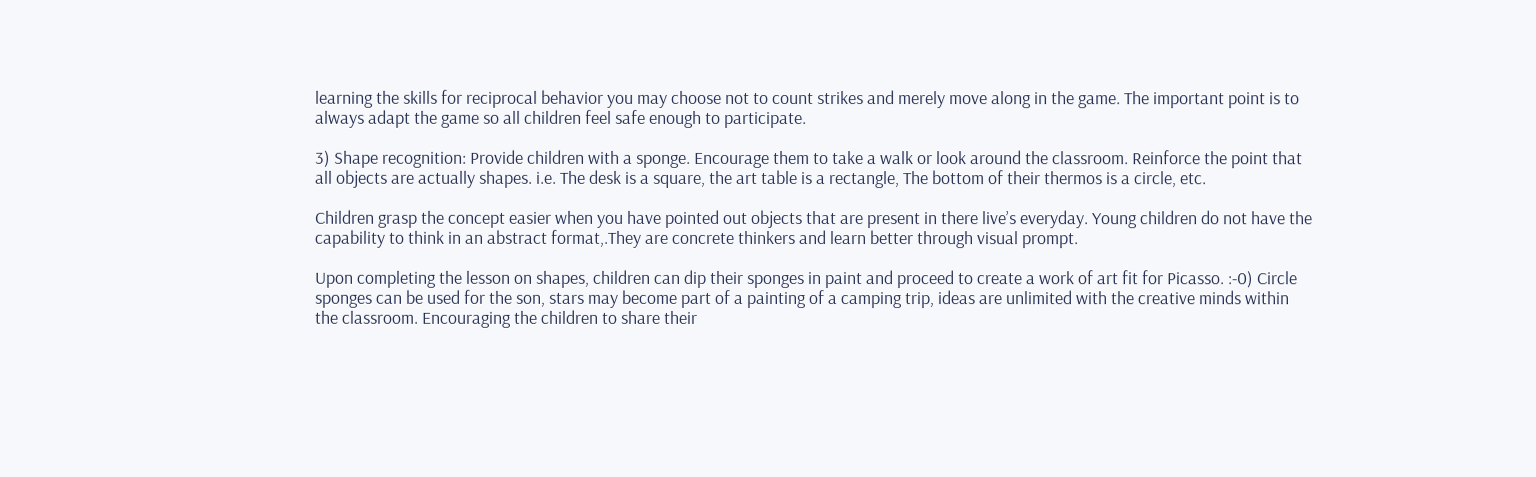learning the skills for reciprocal behavior you may choose not to count strikes and merely move along in the game. The important point is to always adapt the game so all children feel safe enough to participate.

3) Shape recognition: Provide children with a sponge. Encourage them to take a walk or look around the classroom. Reinforce the point that all objects are actually shapes. i.e. The desk is a square, the art table is a rectangle, The bottom of their thermos is a circle, etc.

Children grasp the concept easier when you have pointed out objects that are present in there live’s everyday. Young children do not have the capability to think in an abstract format,.They are concrete thinkers and learn better through visual prompt.

Upon completing the lesson on shapes, children can dip their sponges in paint and proceed to create a work of art fit for Picasso. :-0) Circle sponges can be used for the son, stars may become part of a painting of a camping trip, ideas are unlimited with the creative minds within the classroom. Encouraging the children to share their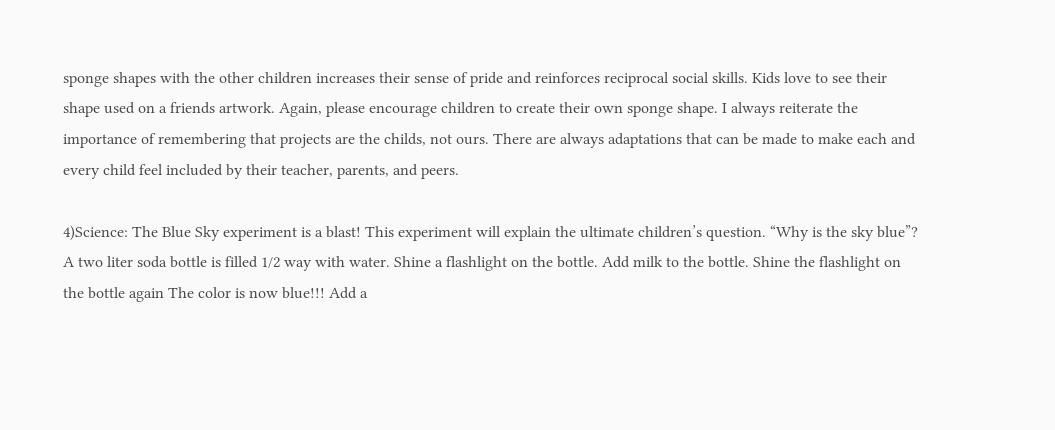sponge shapes with the other children increases their sense of pride and reinforces reciprocal social skills. Kids love to see their shape used on a friends artwork. Again, please encourage children to create their own sponge shape. I always reiterate the importance of remembering that projects are the childs, not ours. There are always adaptations that can be made to make each and every child feel included by their teacher, parents, and peers.

4)Science: The Blue Sky experiment is a blast! This experiment will explain the ultimate children’s question. “Why is the sky blue”? A two liter soda bottle is filled 1/2 way with water. Shine a flashlight on the bottle. Add milk to the bottle. Shine the flashlight on the bottle again The color is now blue!!! Add a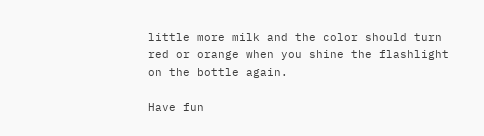little more milk and the color should turn red or orange when you shine the flashlight on the bottle again.

Have fun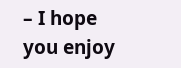– I hope you enjoy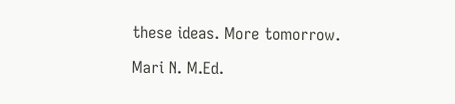these ideas. More tomorrow.

Mari N. M.Ed.